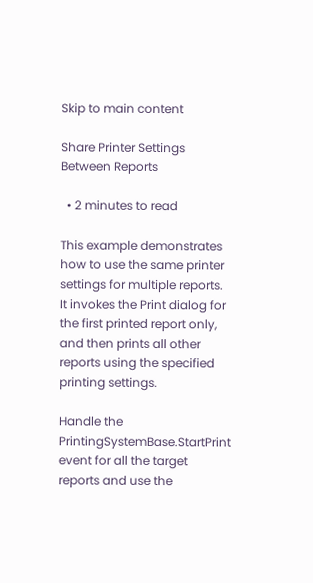Skip to main content

Share Printer Settings Between Reports

  • 2 minutes to read

This example demonstrates how to use the same printer settings for multiple reports. It invokes the Print dialog for the first printed report only, and then prints all other reports using the specified printing settings.

Handle the PrintingSystemBase.StartPrint event for all the target reports and use the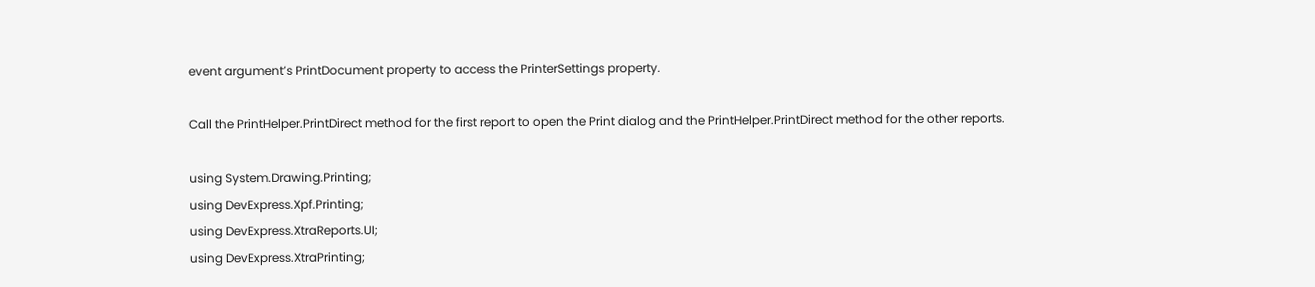event argument’s PrintDocument property to access the PrinterSettings property.

Call the PrintHelper.PrintDirect method for the first report to open the Print dialog and the PrintHelper.PrintDirect method for the other reports.

using System.Drawing.Printing;
using DevExpress.Xpf.Printing;
using DevExpress.XtraReports.UI;
using DevExpress.XtraPrinting;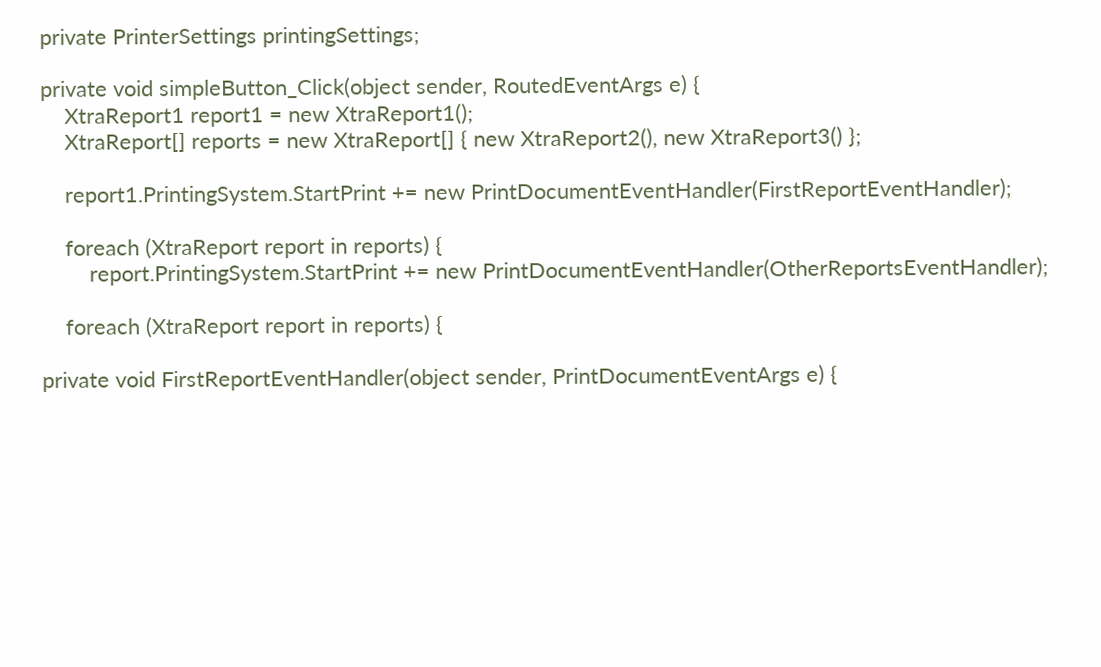private PrinterSettings printingSettings;

private void simpleButton_Click(object sender, RoutedEventArgs e) {
    XtraReport1 report1 = new XtraReport1();
    XtraReport[] reports = new XtraReport[] { new XtraReport2(), new XtraReport3() };

    report1.PrintingSystem.StartPrint += new PrintDocumentEventHandler(FirstReportEventHandler);

    foreach (XtraReport report in reports) {
        report.PrintingSystem.StartPrint += new PrintDocumentEventHandler(OtherReportsEventHandler);

    foreach (XtraReport report in reports) {

private void FirstReportEventHandler(object sender, PrintDocumentEventArgs e) {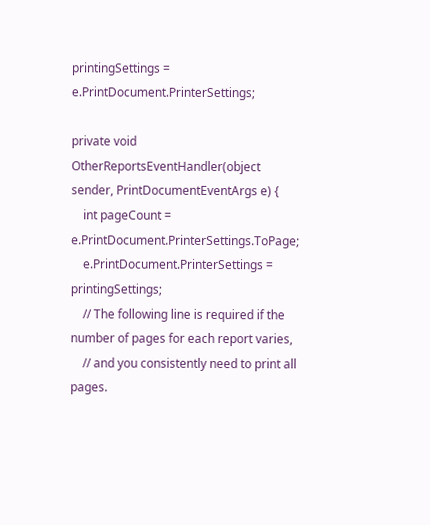printingSettings = e.PrintDocument.PrinterSettings;

private void OtherReportsEventHandler(object sender, PrintDocumentEventArgs e) {
    int pageCount = e.PrintDocument.PrinterSettings.ToPage;
    e.PrintDocument.PrinterSettings = printingSettings;
    // The following line is required if the number of pages for each report varies,
    // and you consistently need to print all pages.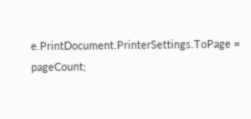e.PrintDocument.PrinterSettings.ToPage = pageCount;